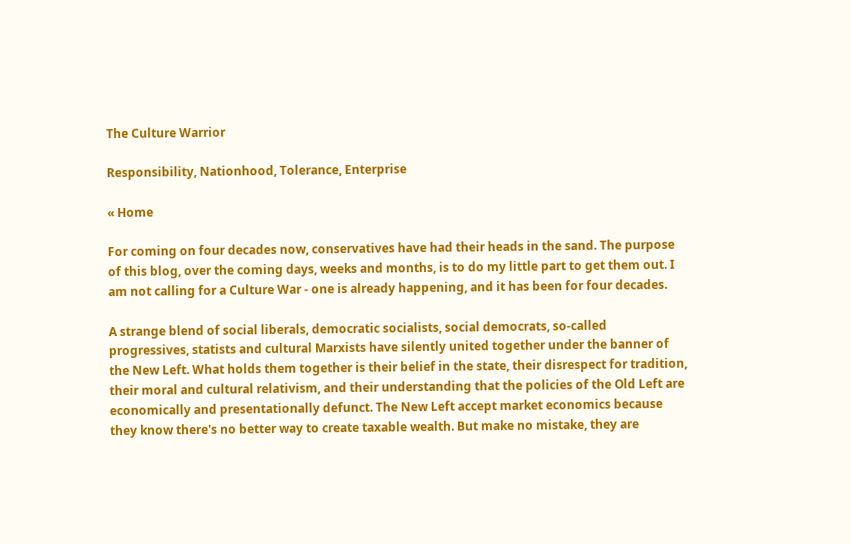The Culture Warrior

Responsibility, Nationhood, Tolerance, Enterprise

« Home

For coming on four decades now, conservatives have had their heads in the sand. The purpose of this blog, over the coming days, weeks and months, is to do my little part to get them out. I am not calling for a Culture War - one is already happening, and it has been for four decades.

A strange blend of social liberals, democratic socialists, social democrats, so-called progressives, statists and cultural Marxists have silently united together under the banner of the New Left. What holds them together is their belief in the state, their disrespect for tradition, their moral and cultural relativism, and their understanding that the policies of the Old Left are economically and presentationally defunct. The New Left accept market economics because they know there's no better way to create taxable wealth. But make no mistake, they are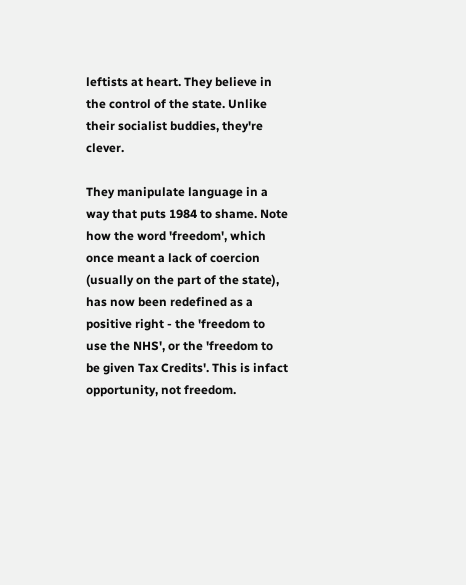leftists at heart. They believe in the control of the state. Unlike their socialist buddies, they're clever.

They manipulate language in a way that puts 1984 to shame. Note how the word 'freedom', which once meant a lack of coercion (usually on the part of the state), has now been redefined as a positive right - the 'freedom to use the NHS', or the 'freedom to be given Tax Credits'. This is infact opportunity, not freedom.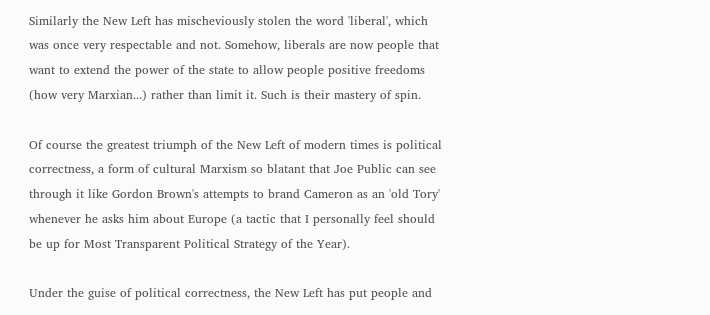Similarly the New Left has mischeviously stolen the word 'liberal', which was once very respectable and not. Somehow, liberals are now people that want to extend the power of the state to allow people positive freedoms (how very Marxian...) rather than limit it. Such is their mastery of spin.

Of course the greatest triumph of the New Left of modern times is political correctness, a form of cultural Marxism so blatant that Joe Public can see through it like Gordon Brown's attempts to brand Cameron as an 'old Tory' whenever he asks him about Europe (a tactic that I personally feel should be up for Most Transparent Political Strategy of the Year).

Under the guise of political correctness, the New Left has put people and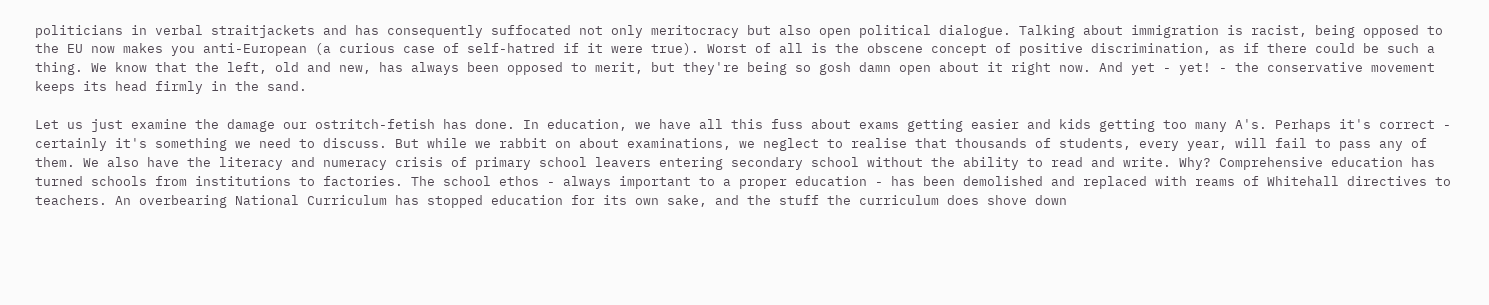politicians in verbal straitjackets and has consequently suffocated not only meritocracy but also open political dialogue. Talking about immigration is racist, being opposed to the EU now makes you anti-European (a curious case of self-hatred if it were true). Worst of all is the obscene concept of positive discrimination, as if there could be such a thing. We know that the left, old and new, has always been opposed to merit, but they're being so gosh damn open about it right now. And yet - yet! - the conservative movement keeps its head firmly in the sand.

Let us just examine the damage our ostritch-fetish has done. In education, we have all this fuss about exams getting easier and kids getting too many A's. Perhaps it's correct - certainly it's something we need to discuss. But while we rabbit on about examinations, we neglect to realise that thousands of students, every year, will fail to pass any of them. We also have the literacy and numeracy crisis of primary school leavers entering secondary school without the ability to read and write. Why? Comprehensive education has turned schools from institutions to factories. The school ethos - always important to a proper education - has been demolished and replaced with reams of Whitehall directives to teachers. An overbearing National Curriculum has stopped education for its own sake, and the stuff the curriculum does shove down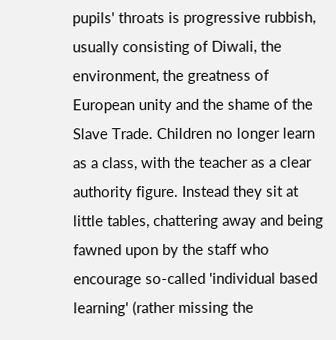pupils' throats is progressive rubbish, usually consisting of Diwali, the environment, the greatness of European unity and the shame of the Slave Trade. Children no longer learn as a class, with the teacher as a clear authority figure. Instead they sit at little tables, chattering away and being fawned upon by the staff who encourage so-called 'individual based learning' (rather missing the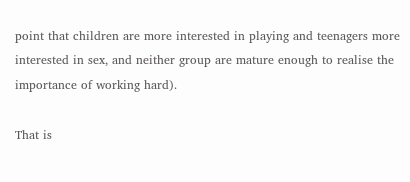point that children are more interested in playing and teenagers more interested in sex, and neither group are mature enough to realise the importance of working hard).

That is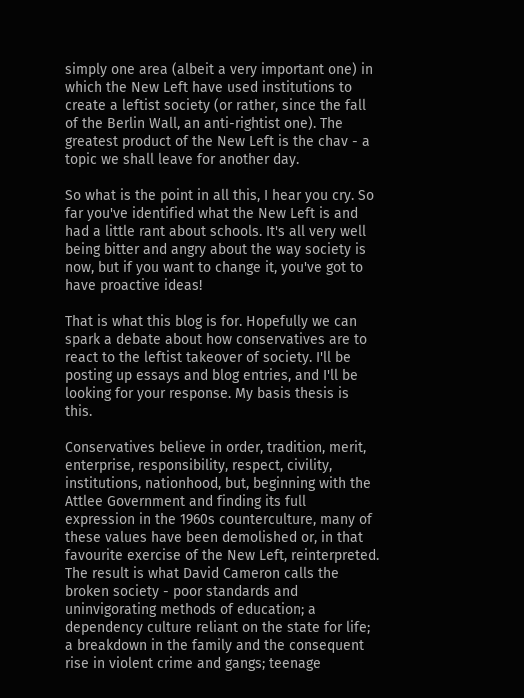simply one area (albeit a very important one) in which the New Left have used institutions to create a leftist society (or rather, since the fall of the Berlin Wall, an anti-rightist one). The greatest product of the New Left is the chav - a topic we shall leave for another day.

So what is the point in all this, I hear you cry. So far you've identified what the New Left is and had a little rant about schools. It's all very well being bitter and angry about the way society is now, but if you want to change it, you've got to have proactive ideas!

That is what this blog is for. Hopefully we can spark a debate about how conservatives are to react to the leftist takeover of society. I'll be posting up essays and blog entries, and I'll be looking for your response. My basis thesis is this.

Conservatives believe in order, tradition, merit, enterprise, responsibility, respect, civility, institutions, nationhood, but, beginning with the Attlee Government and finding its full expression in the 1960s counterculture, many of these values have been demolished or, in that favourite exercise of the New Left, reinterpreted. The result is what David Cameron calls the broken society - poor standards and uninvigorating methods of education; a dependency culture reliant on the state for life; a breakdown in the family and the consequent rise in violent crime and gangs; teenage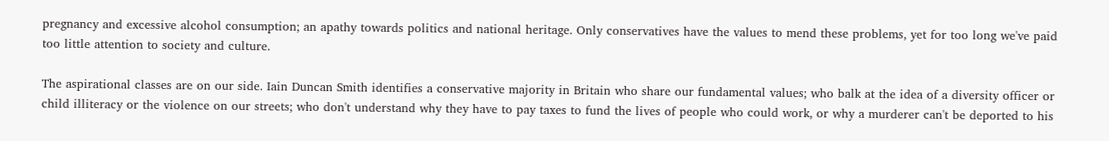pregnancy and excessive alcohol consumption; an apathy towards politics and national heritage. Only conservatives have the values to mend these problems, yet for too long we've paid too little attention to society and culture.

The aspirational classes are on our side. Iain Duncan Smith identifies a conservative majority in Britain who share our fundamental values; who balk at the idea of a diversity officer or child illiteracy or the violence on our streets; who don't understand why they have to pay taxes to fund the lives of people who could work, or why a murderer can't be deported to his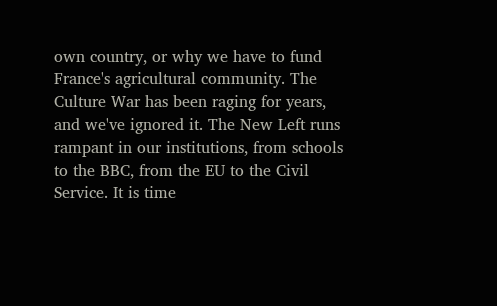own country, or why we have to fund France's agricultural community. The Culture War has been raging for years, and we've ignored it. The New Left runs rampant in our institutions, from schools to the BBC, from the EU to the Civil Service. It is time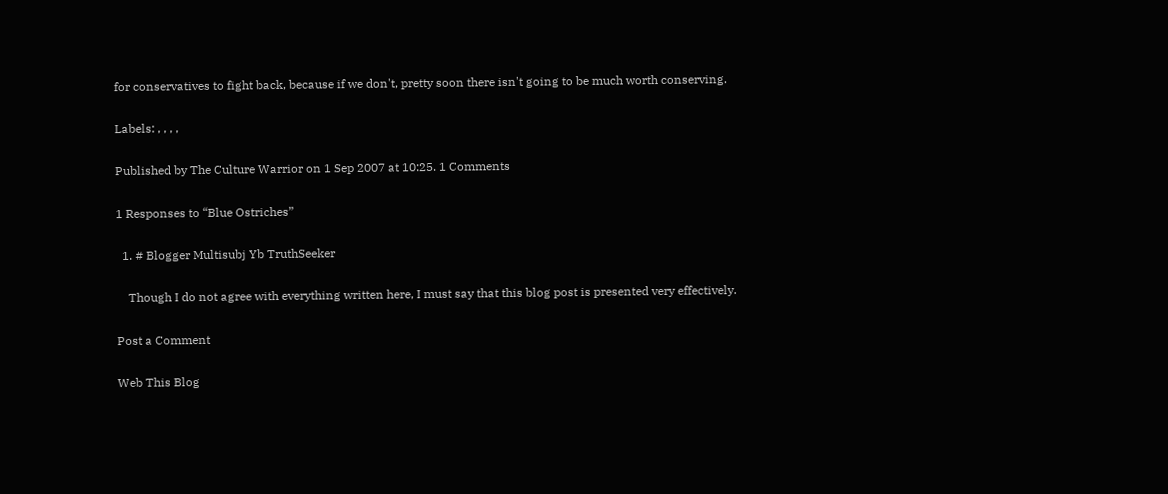for conservatives to fight back, because if we don't, pretty soon there isn't going to be much worth conserving.

Labels: , , , ,

Published by The Culture Warrior on 1 Sep 2007 at 10:25. 1 Comments

1 Responses to “Blue Ostriches”

  1. # Blogger Multisubj Yb TruthSeeker

    Though I do not agree with everything written here, I must say that this blog post is presented very effectively.

Post a Comment

Web This Blog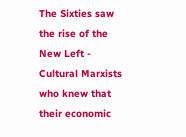The Sixties saw the rise of the New Left - Cultural Marxists who knew that their economic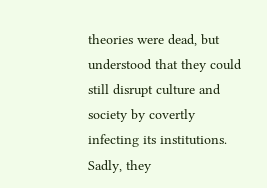theories were dead, but understood that they could still disrupt culture and society by covertly infecting its institutions. Sadly, they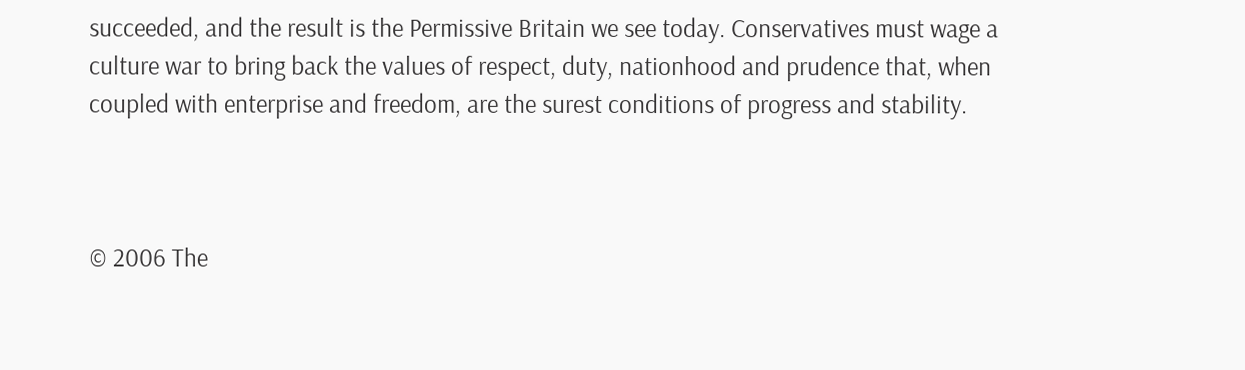succeeded, and the result is the Permissive Britain we see today. Conservatives must wage a culture war to bring back the values of respect, duty, nationhood and prudence that, when coupled with enterprise and freedom, are the surest conditions of progress and stability.



© 2006 The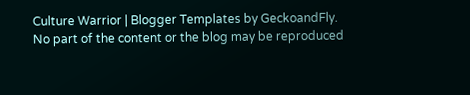Culture Warrior | Blogger Templates by GeckoandFly.
No part of the content or the blog may be reproduced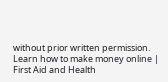without prior written permission.
Learn how to make money online | First Aid and Health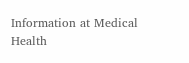Information at Medical Health